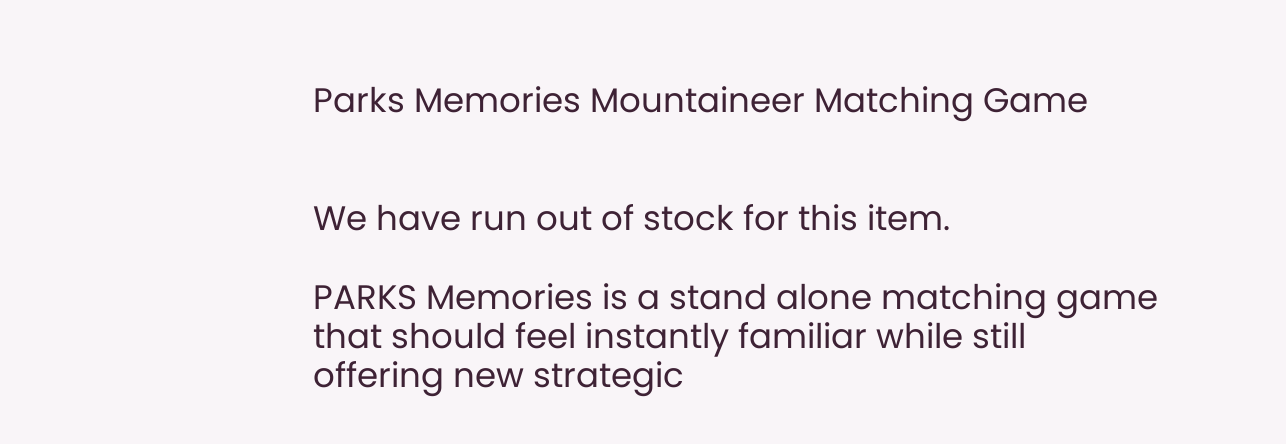Parks Memories Mountaineer Matching Game


We have run out of stock for this item.

PARKS Memories is a stand alone matching game that should feel instantly familiar while still offering new strategic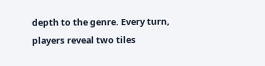depth to the genre. Every turn, players reveal two tiles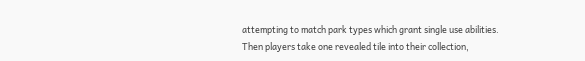attempting to match park types which grant single use abilities. Then players take one revealed tile into their collection,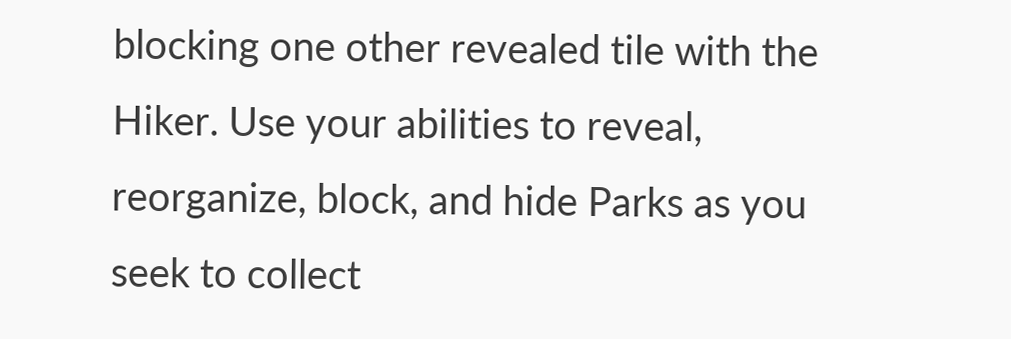blocking one other revealed tile with the Hiker. Use your abilities to reveal, reorganize, block, and hide Parks as you seek to collect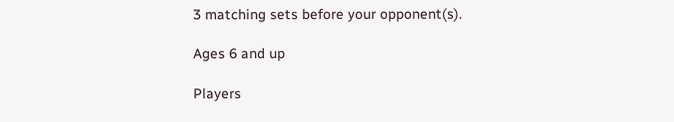3 matching sets before your opponent(s).

Ages 6 and up

Players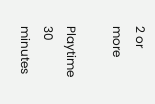2 or more

Playtime 30 minutes